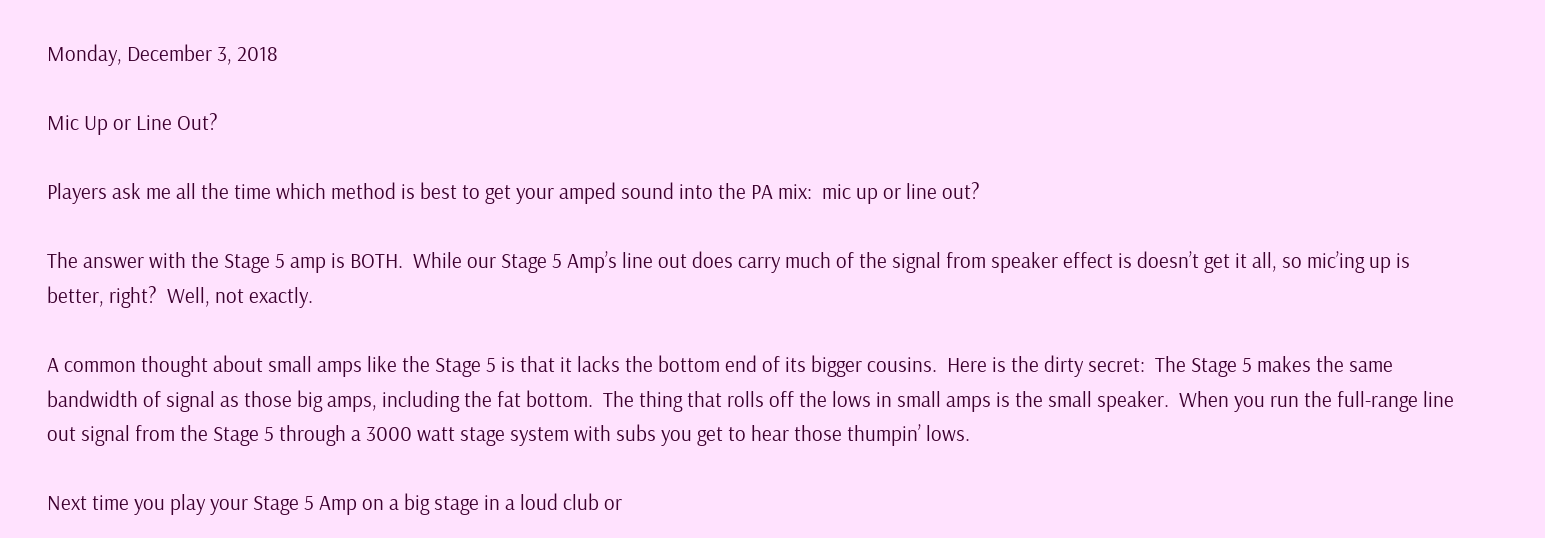Monday, December 3, 2018

Mic Up or Line Out?

Players ask me all the time which method is best to get your amped sound into the PA mix:  mic up or line out?

The answer with the Stage 5 amp is BOTH.  While our Stage 5 Amp’s line out does carry much of the signal from speaker effect is doesn’t get it all, so mic’ing up is better, right?  Well, not exactly.

A common thought about small amps like the Stage 5 is that it lacks the bottom end of its bigger cousins.  Here is the dirty secret:  The Stage 5 makes the same bandwidth of signal as those big amps, including the fat bottom.  The thing that rolls off the lows in small amps is the small speaker.  When you run the full-range line out signal from the Stage 5 through a 3000 watt stage system with subs you get to hear those thumpin’ lows.

Next time you play your Stage 5 Amp on a big stage in a loud club or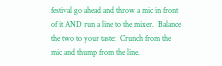festival go ahead and throw a mic in front of it AND run a line to the mixer.  Balance the two to your taste:  Crunch from the mic and thump from the line.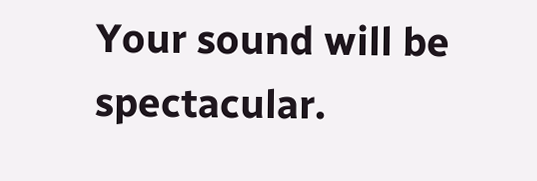Your sound will be spectacular.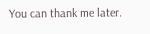You can thank me later.